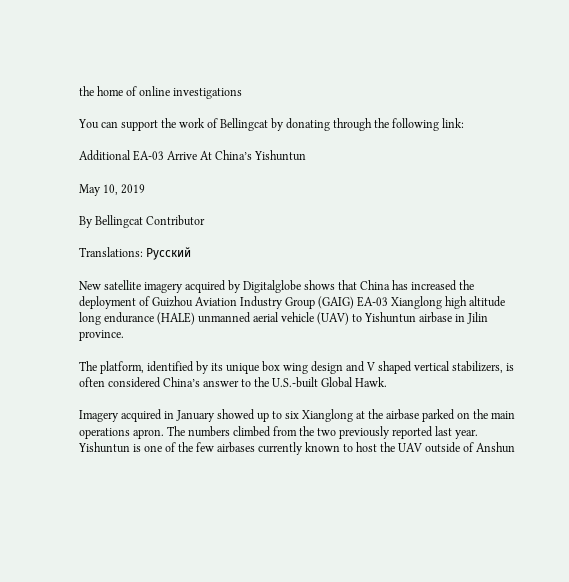the home of online investigations

You can support the work of Bellingcat by donating through the following link:

Additional EA-03 Arrive At China’s Yishuntun

May 10, 2019

By Bellingcat Contributor

Translations: Русский

New satellite imagery acquired by Digitalglobe shows that China has increased the deployment of Guizhou Aviation Industry Group (GAIG) EA-03 Xianglong high altitude long endurance (HALE) unmanned aerial vehicle (UAV) to Yishuntun airbase in Jilin province.

The platform, identified by its unique box wing design and V shaped vertical stabilizers, is often considered China’s answer to the U.S.-built Global Hawk.

Imagery acquired in January showed up to six Xianglong at the airbase parked on the main operations apron. The numbers climbed from the two previously reported last year. Yishuntun is one of the few airbases currently known to host the UAV outside of Anshun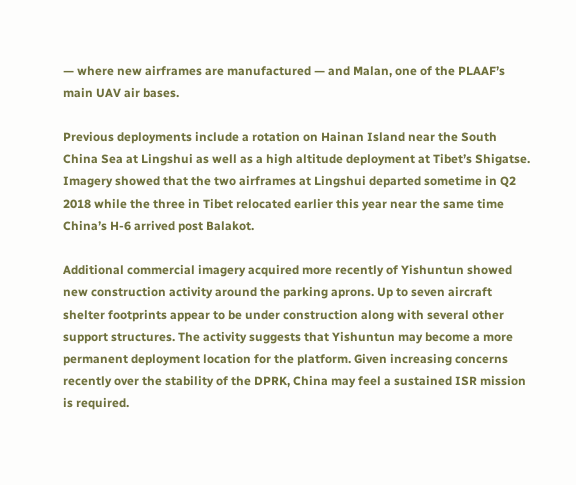— where new airframes are manufactured — and Malan, one of the PLAAF’s main UAV air bases.

Previous deployments include a rotation on Hainan Island near the South China Sea at Lingshui as well as a high altitude deployment at Tibet’s Shigatse. Imagery showed that the two airframes at Lingshui departed sometime in Q2 2018 while the three in Tibet relocated earlier this year near the same time China’s H-6 arrived post Balakot.

Additional commercial imagery acquired more recently of Yishuntun showed new construction activity around the parking aprons. Up to seven aircraft shelter footprints appear to be under construction along with several other support structures. The activity suggests that Yishuntun may become a more permanent deployment location for the platform. Given increasing concerns recently over the stability of the DPRK, China may feel a sustained ISR mission is required.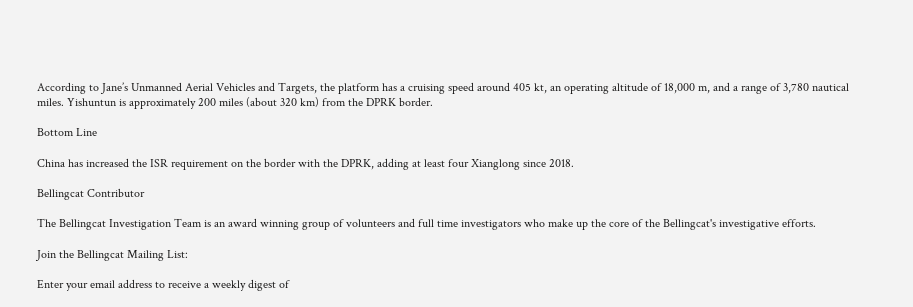According to Jane’s Unmanned Aerial Vehicles and Targets, the platform has a cruising speed around 405 kt, an operating altitude of 18,000 m, and a range of 3,780 nautical miles. Yishuntun is approximately 200 miles (about 320 km) from the DPRK border.

Bottom Line

China has increased the ISR requirement on the border with the DPRK, adding at least four Xianglong since 2018.

Bellingcat Contributor

The Bellingcat Investigation Team is an award winning group of volunteers and full time investigators who make up the core of the Bellingcat's investigative efforts.

Join the Bellingcat Mailing List:

Enter your email address to receive a weekly digest of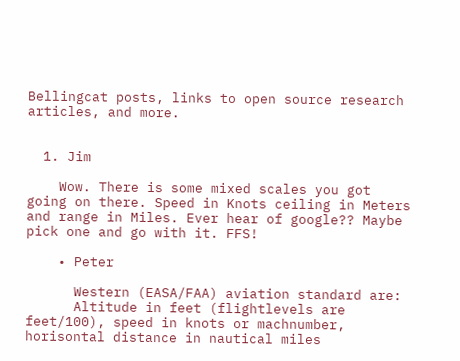Bellingcat posts, links to open source research articles, and more.


  1. Jim

    Wow. There is some mixed scales you got going on there. Speed in Knots ceiling in Meters and range in Miles. Ever hear of google?? Maybe pick one and go with it. FFS!

    • Peter

      Western (EASA/FAA) aviation standard are:
      Altitude in feet (flightlevels are feet/100), speed in knots or machnumber, horisontal distance in nautical miles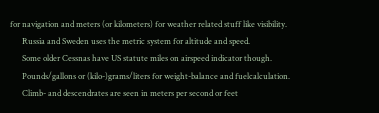for navigation and meters (or kilometers) for weather related stuff like visibility.
      Russia and Sweden uses the metric system for altitude and speed.
      Some older Cessnas have US statute miles on airspeed indicator though.
      Pounds/gallons or (kilo-)grams/liters for weight-balance and fuelcalculation.
      Climb- and descendrates are seen in meters per second or feet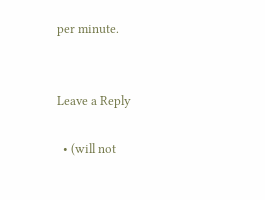per minute.


Leave a Reply

  • (will not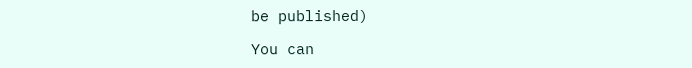be published)

You can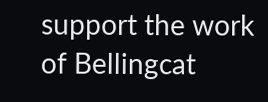support the work of Bellingcat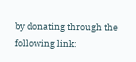by donating through the following link: